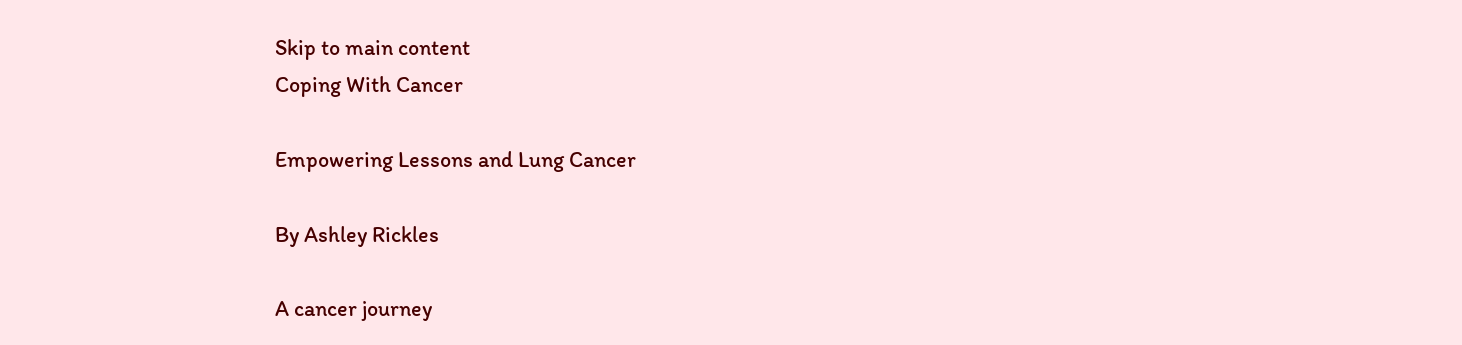Skip to main content
Coping With Cancer

Empowering Lessons and Lung Cancer

By Ashley Rickles

A cancer journey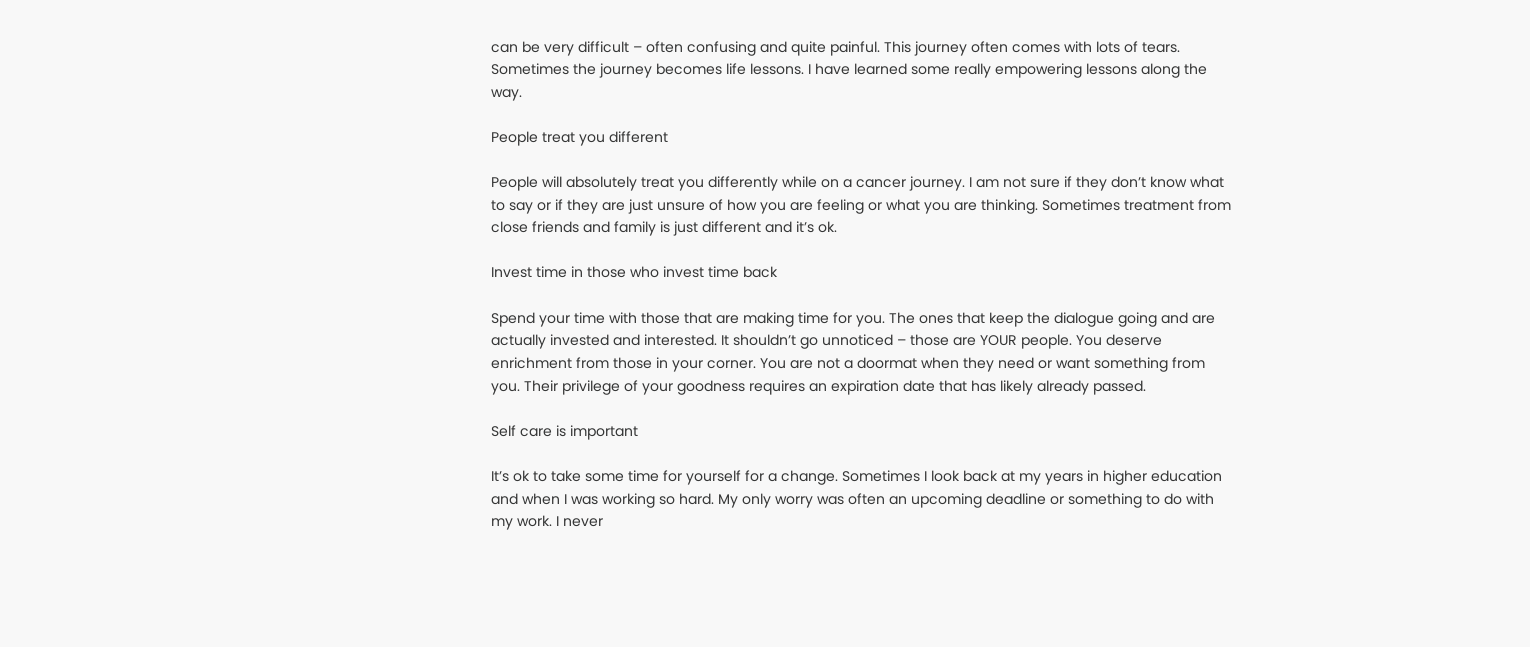can be very difficult – often confusing and quite painful. This journey often comes with lots of tears. Sometimes the journey becomes life lessons. I have learned some really empowering lessons along the way.

People treat you different

People will absolutely treat you differently while on a cancer journey. I am not sure if they don’t know what to say or if they are just unsure of how you are feeling or what you are thinking. Sometimes treatment from close friends and family is just different and it’s ok.

Invest time in those who invest time back

Spend your time with those that are making time for you. The ones that keep the dialogue going and are actually invested and interested. It shouldn’t go unnoticed – those are YOUR people. You deserve enrichment from those in your corner. You are not a doormat when they need or want something from you. Their privilege of your goodness requires an expiration date that has likely already passed.

Self care is important

It’s ok to take some time for yourself for a change. Sometimes I look back at my years in higher education and when I was working so hard. My only worry was often an upcoming deadline or something to do with my work. I never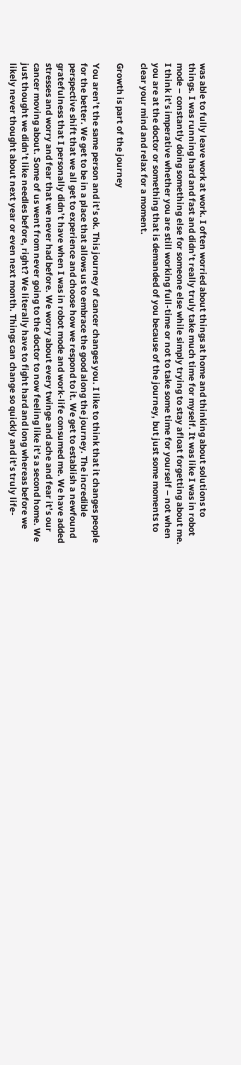was able to fully leave work at work. I often worried about things at home and thinking about solutions to things. I was running hard and fast and didn’t really truly take much time for myself. It was like I was in robot mode – constantly doing something else for someone else while simply trying to stay afloat forgetting about me. I think it’s imperative whether you are still working full-time or not to take some time for yourself – not when you are at the doctor or something that is demanded of you because of the journey, but just some moments to clear your mind and relax for a moment.

Growth is part of the journey

You aren’t the same person and it’s ok. This journey of cancer changes you. I like to think that it changes people for the better. We get to be in a place that allows us to embrace the good along the journey. The incredible perspective shift that we all get to experience and choose how we respond to it. We get to establish a newfound gratefulness that I personally didn’t have when I was in robot mode and work-life consumed me. We have added stresses and worry and fear that we never had before. We worry about every twinge and ache and fear it’s our cancer moving about. Some of us went from never going to the doctor to now feeling like it’s a second home. We just thought we didn’t like needles before, right? We literally have to fight hard and long whereas before we likely never thought about next year or even next month. Things can change so quickly and it’s truly life-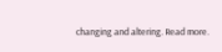changing and altering. Read more.